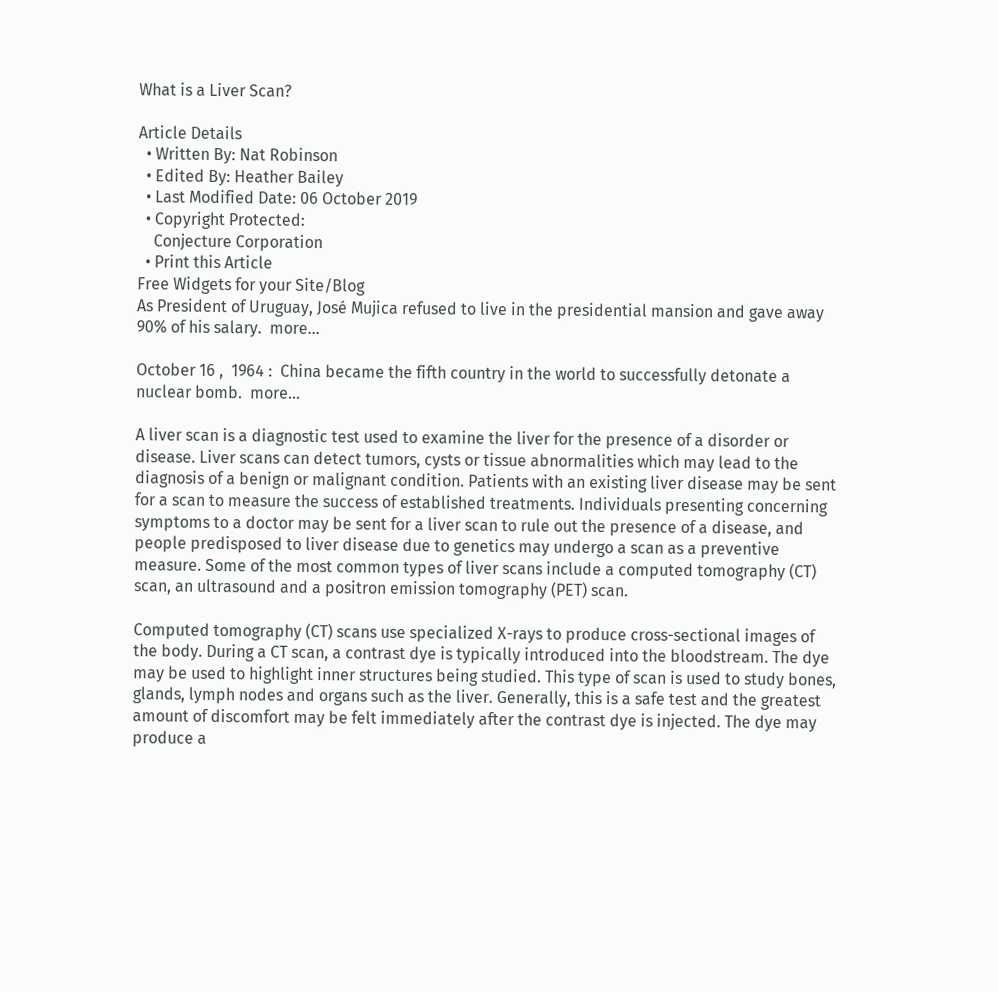What is a Liver Scan?

Article Details
  • Written By: Nat Robinson
  • Edited By: Heather Bailey
  • Last Modified Date: 06 October 2019
  • Copyright Protected:
    Conjecture Corporation
  • Print this Article
Free Widgets for your Site/Blog
As President of Uruguay, José Mujica refused to live in the presidential mansion and gave away 90% of his salary.  more...

October 16 ,  1964 :  China became the fifth country in the world to successfully detonate a nuclear bomb.  more...

A liver scan is a diagnostic test used to examine the liver for the presence of a disorder or disease. Liver scans can detect tumors, cysts or tissue abnormalities which may lead to the diagnosis of a benign or malignant condition. Patients with an existing liver disease may be sent for a scan to measure the success of established treatments. Individuals presenting concerning symptoms to a doctor may be sent for a liver scan to rule out the presence of a disease, and people predisposed to liver disease due to genetics may undergo a scan as a preventive measure. Some of the most common types of liver scans include a computed tomography (CT) scan, an ultrasound and a positron emission tomography (PET) scan.

Computed tomography (CT) scans use specialized X-rays to produce cross-sectional images of the body. During a CT scan, a contrast dye is typically introduced into the bloodstream. The dye may be used to highlight inner structures being studied. This type of scan is used to study bones, glands, lymph nodes and organs such as the liver. Generally, this is a safe test and the greatest amount of discomfort may be felt immediately after the contrast dye is injected. The dye may produce a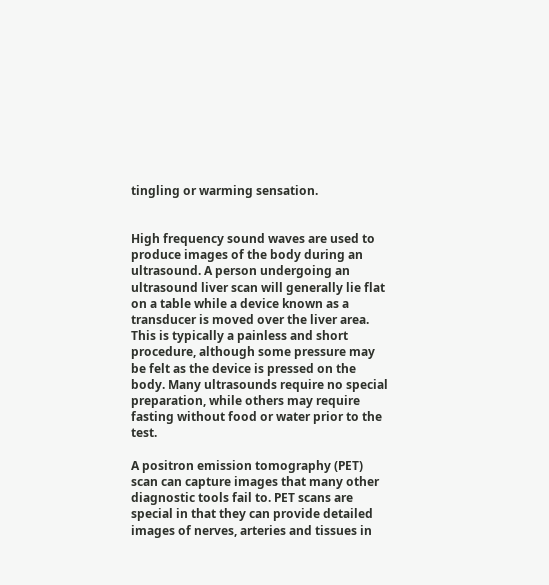tingling or warming sensation.


High frequency sound waves are used to produce images of the body during an ultrasound. A person undergoing an ultrasound liver scan will generally lie flat on a table while a device known as a transducer is moved over the liver area. This is typically a painless and short procedure, although some pressure may be felt as the device is pressed on the body. Many ultrasounds require no special preparation, while others may require fasting without food or water prior to the test.

A positron emission tomography (PET) scan can capture images that many other diagnostic tools fail to. PET scans are special in that they can provide detailed images of nerves, arteries and tissues in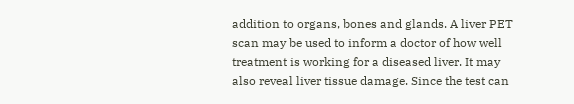addition to organs, bones and glands. A liver PET scan may be used to inform a doctor of how well treatment is working for a diseased liver. It may also reveal liver tissue damage. Since the test can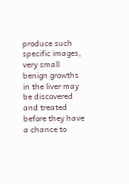produce such specific images, very small benign growths in the liver may be discovered and treated before they have a chance to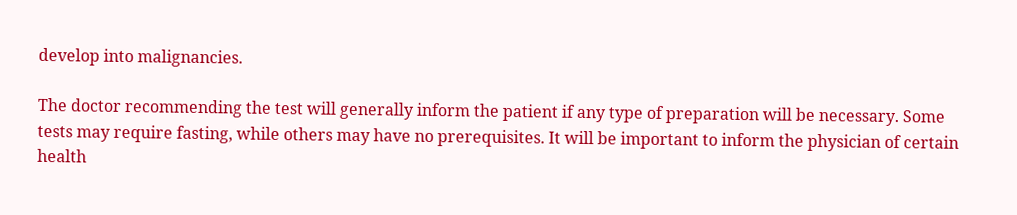develop into malignancies.

The doctor recommending the test will generally inform the patient if any type of preparation will be necessary. Some tests may require fasting, while others may have no prerequisites. It will be important to inform the physician of certain health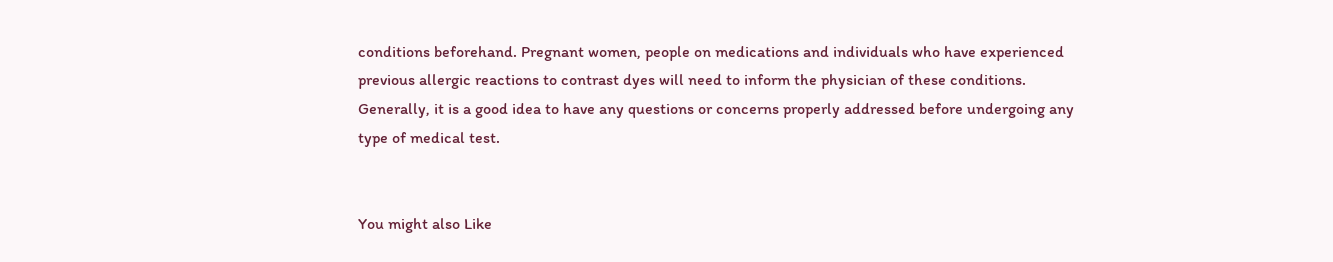conditions beforehand. Pregnant women, people on medications and individuals who have experienced previous allergic reactions to contrast dyes will need to inform the physician of these conditions. Generally, it is a good idea to have any questions or concerns properly addressed before undergoing any type of medical test.


You might also Like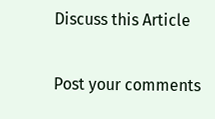Discuss this Article

Post your comments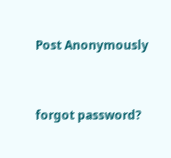Post Anonymously


forgot password?